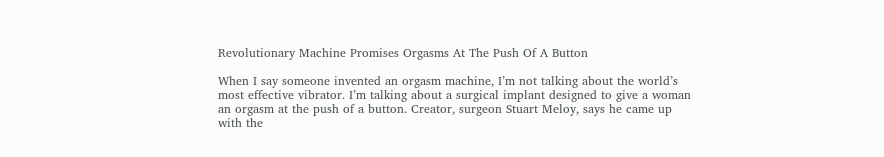Revolutionary Machine Promises Orgasms At The Push Of A Button

When I say someone invented an orgasm machine, I’m not talking about the world’s most effective vibrator. I’m talking about a surgical implant designed to give a woman an orgasm at the push of a button. Creator, surgeon Stuart Meloy, says he came up with the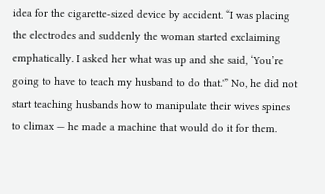idea for the cigarette-sized device by accident. “I was placing the electrodes and suddenly the woman started exclaiming emphatically. I asked her what was up and she said, ‘You’re going to have to teach my husband to do that.'” No, he did not start teaching husbands how to manipulate their wives spines to climax — he made a machine that would do it for them.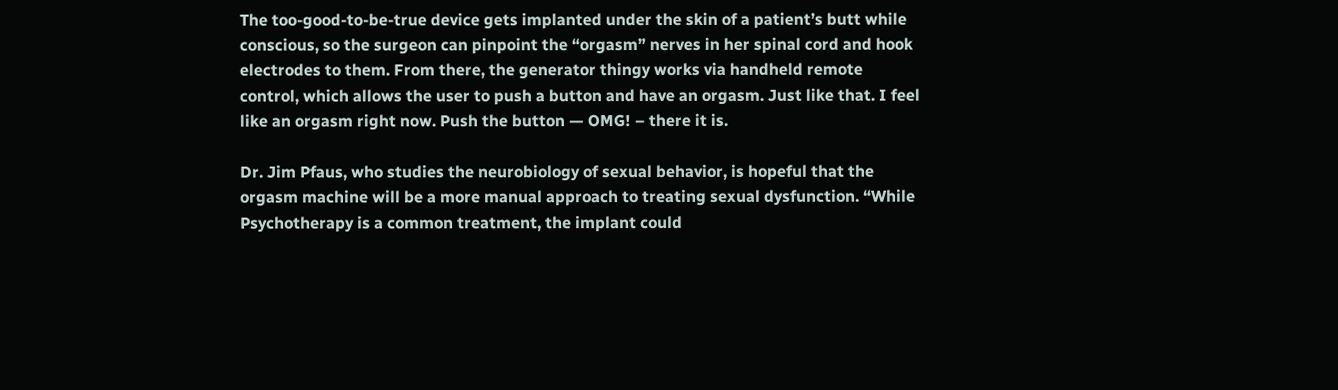The too-good-to-be-true device gets implanted under the skin of a patient’s butt while conscious, so the surgeon can pinpoint the “orgasm” nerves in her spinal cord and hook electrodes to them. From there, the generator thingy works via handheld remote control, which allows the user to push a button and have an orgasm. Just like that. I feel like an orgasm right now. Push the button — OMG! – there it is.

Dr. Jim Pfaus, who studies the neurobiology of sexual behavior, is hopeful that the orgasm machine will be a more manual approach to treating sexual dysfunction. “While Psychotherapy is a common treatment, the implant could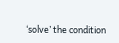‘solve’ the condition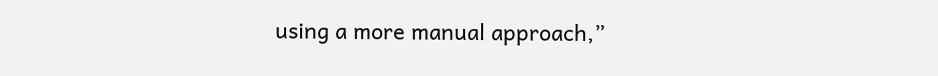using a more manual approach,”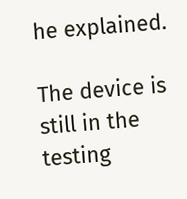he explained.

The device is still in the testing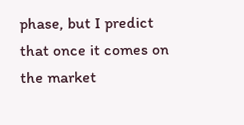phase, but I predict that once it comes on the market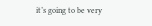it’s going to be very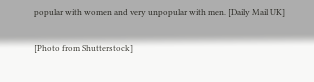popular with women and very unpopular with men. [Daily Mail UK]

[Photo from Shutterstock]